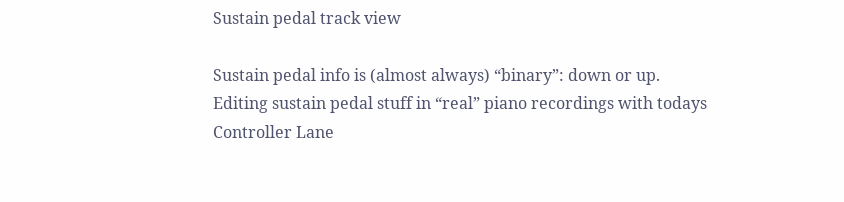Sustain pedal track view

Sustain pedal info is (almost always) “binary”: down or up. Editing sustain pedal stuff in “real” piano recordings with todays Controller Lane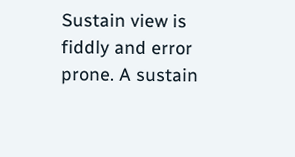Sustain view is fiddly and error prone. A sustain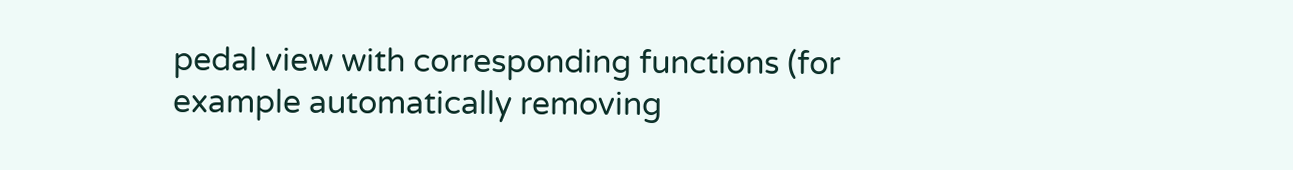pedal view with corresponding functions (for example automatically removing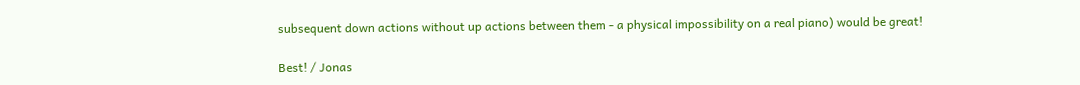subsequent down actions without up actions between them - a physical impossibility on a real piano) would be great!

Best! / Jonas